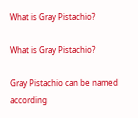What is Gray Pistachio?

What is Gray Pistachio?

Gray Pistachio can be named according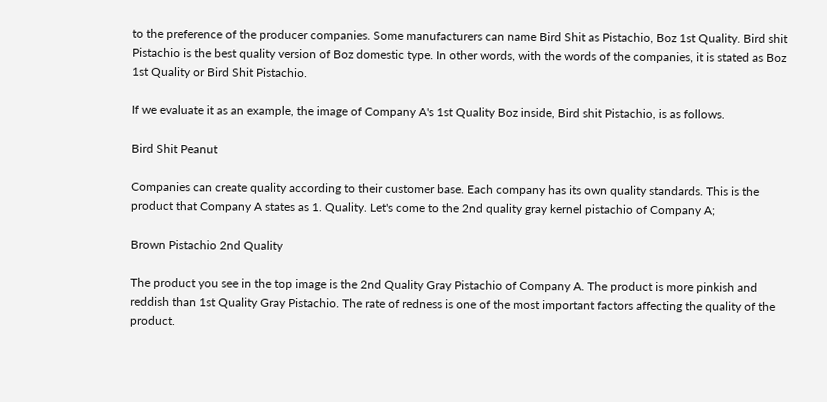to the preference of the producer companies. Some manufacturers can name Bird Shit as Pistachio, Boz 1st Quality. Bird shit Pistachio is the best quality version of Boz domestic type. In other words, with the words of the companies, it is stated as Boz 1st Quality or Bird Shit Pistachio.

If we evaluate it as an example, the image of Company A's 1st Quality Boz inside, Bird shit Pistachio, is as follows.

Bird Shit Peanut

Companies can create quality according to their customer base. Each company has its own quality standards. This is the product that Company A states as 1. Quality. Let's come to the 2nd quality gray kernel pistachio of Company A;

Brown Pistachio 2nd Quality

The product you see in the top image is the 2nd Quality Gray Pistachio of Company A. The product is more pinkish and reddish than 1st Quality Gray Pistachio. The rate of redness is one of the most important factors affecting the quality of the product.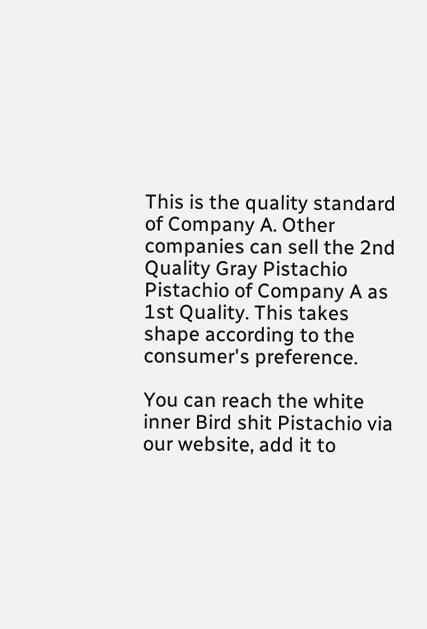This is the quality standard of Company A. Other companies can sell the 2nd Quality Gray Pistachio Pistachio of Company A as 1st Quality. This takes shape according to the consumer's preference.

You can reach the white inner Bird shit Pistachio via our website, add it to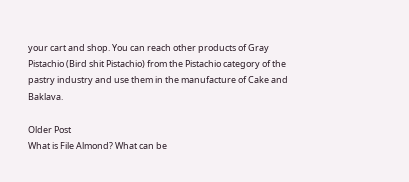your cart and shop. You can reach other products of Gray Pistachio (Bird shit Pistachio) from the Pistachio category of the pastry industry and use them in the manufacture of Cake and Baklava.

Older Post
What is File Almond? What can be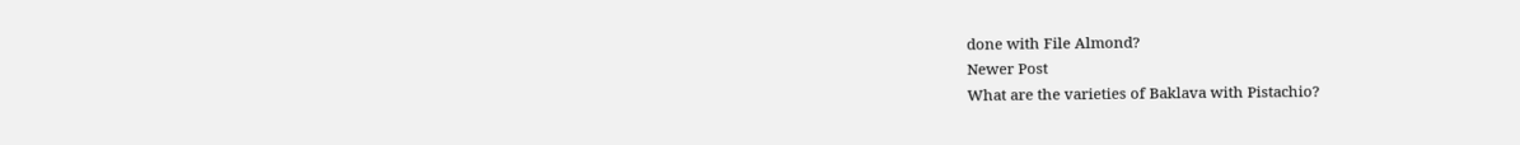done with File Almond?
Newer Post
What are the varieties of Baklava with Pistachio?